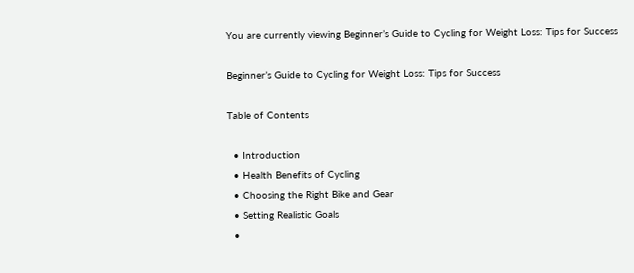You are currently viewing Beginner’s Guide to Cycling for Weight Loss: Tips for Success

Beginner’s Guide to Cycling for Weight Loss: Tips for Success

Table of Contents

  • Introduction
  • Health Benefits of Cycling
  • Choosing the Right Bike and Gear
  • Setting Realistic Goals
  •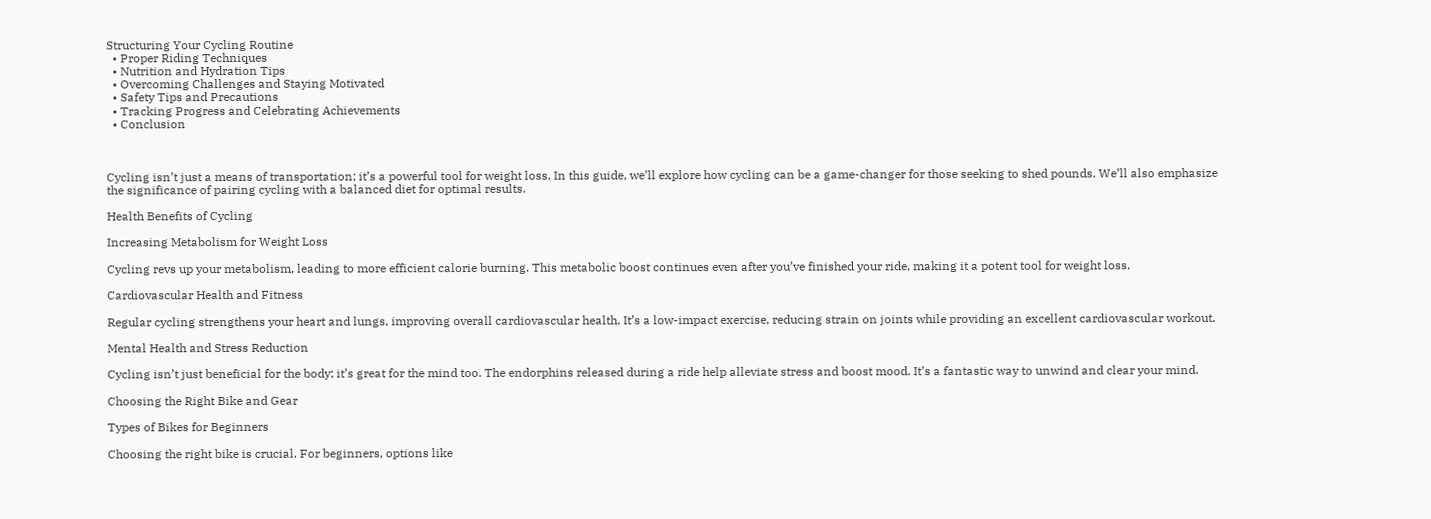Structuring Your Cycling Routine
  • Proper Riding Techniques
  • Nutrition and Hydration Tips
  • Overcoming Challenges and Staying Motivated
  • Safety Tips and Precautions
  • Tracking Progress and Celebrating Achievements
  • Conclusion



Cycling isn’t just a means of transportation; it’s a powerful tool for weight loss. In this guide, we’ll explore how cycling can be a game-changer for those seeking to shed pounds. We’ll also emphasize the significance of pairing cycling with a balanced diet for optimal results.

Health Benefits of Cycling

Increasing Metabolism for Weight Loss

Cycling revs up your metabolism, leading to more efficient calorie burning. This metabolic boost continues even after you’ve finished your ride, making it a potent tool for weight loss.

Cardiovascular Health and Fitness

Regular cycling strengthens your heart and lungs, improving overall cardiovascular health. It’s a low-impact exercise, reducing strain on joints while providing an excellent cardiovascular workout.

Mental Health and Stress Reduction

Cycling isn’t just beneficial for the body; it’s great for the mind too. The endorphins released during a ride help alleviate stress and boost mood. It’s a fantastic way to unwind and clear your mind.

Choosing the Right Bike and Gear

Types of Bikes for Beginners

Choosing the right bike is crucial. For beginners, options like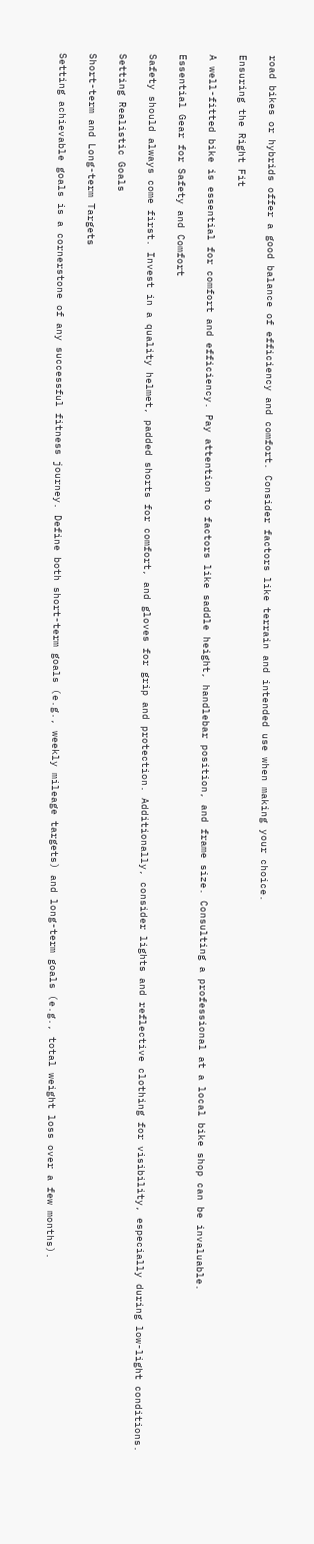road bikes or hybrids offer a good balance of efficiency and comfort. Consider factors like terrain and intended use when making your choice.

Ensuring the Right Fit

A well-fitted bike is essential for comfort and efficiency. Pay attention to factors like saddle height, handlebar position, and frame size. Consulting a professional at a local bike shop can be invaluable.

Essential Gear for Safety and Comfort

Safety should always come first. Invest in a quality helmet, padded shorts for comfort, and gloves for grip and protection. Additionally, consider lights and reflective clothing for visibility, especially during low-light conditions.

Setting Realistic Goals

Short-term and Long-term Targets

Setting achievable goals is a cornerstone of any successful fitness journey. Define both short-term goals (e.g., weekly mileage targets) and long-term goals (e.g., total weight loss over a few months).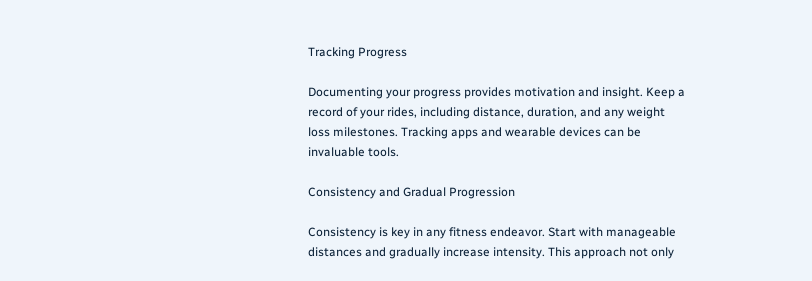Tracking Progress

Documenting your progress provides motivation and insight. Keep a record of your rides, including distance, duration, and any weight loss milestones. Tracking apps and wearable devices can be invaluable tools.

Consistency and Gradual Progression

Consistency is key in any fitness endeavor. Start with manageable distances and gradually increase intensity. This approach not only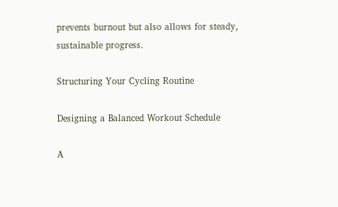prevents burnout but also allows for steady, sustainable progress.

Structuring Your Cycling Routine

Designing a Balanced Workout Schedule

A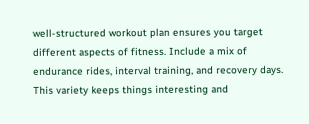well-structured workout plan ensures you target different aspects of fitness. Include a mix of endurance rides, interval training, and recovery days. This variety keeps things interesting and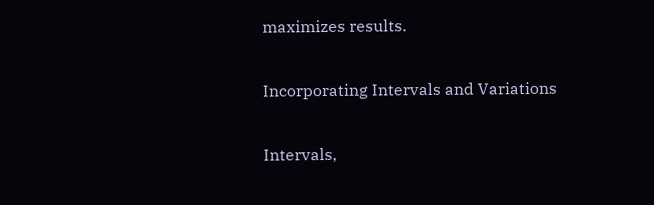maximizes results.

Incorporating Intervals and Variations

Intervals,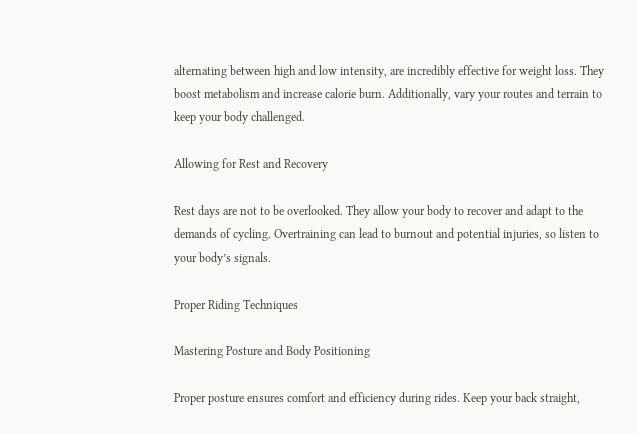alternating between high and low intensity, are incredibly effective for weight loss. They boost metabolism and increase calorie burn. Additionally, vary your routes and terrain to keep your body challenged.

Allowing for Rest and Recovery

Rest days are not to be overlooked. They allow your body to recover and adapt to the demands of cycling. Overtraining can lead to burnout and potential injuries, so listen to your body’s signals.

Proper Riding Techniques

Mastering Posture and Body Positioning

Proper posture ensures comfort and efficiency during rides. Keep your back straight,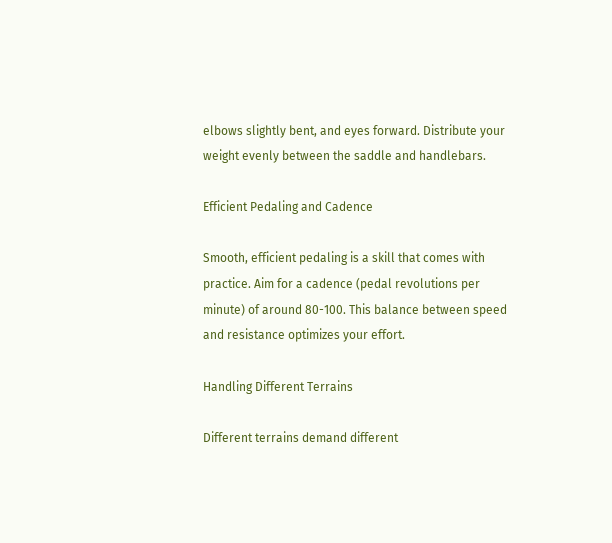elbows slightly bent, and eyes forward. Distribute your weight evenly between the saddle and handlebars.

Efficient Pedaling and Cadence

Smooth, efficient pedaling is a skill that comes with practice. Aim for a cadence (pedal revolutions per minute) of around 80-100. This balance between speed and resistance optimizes your effort.

Handling Different Terrains

Different terrains demand different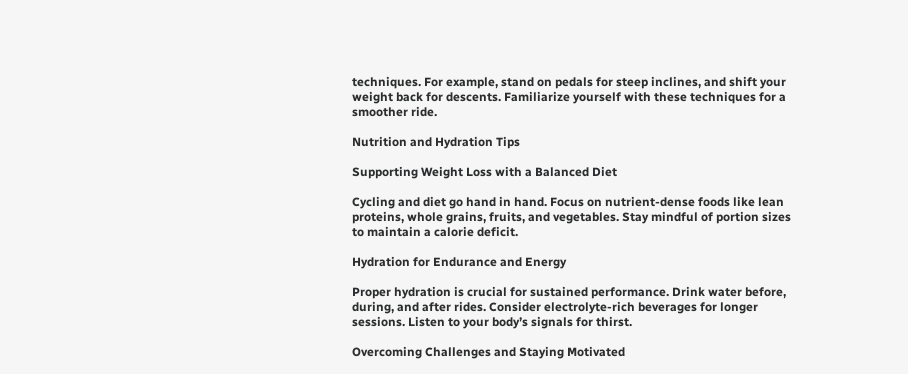techniques. For example, stand on pedals for steep inclines, and shift your weight back for descents. Familiarize yourself with these techniques for a smoother ride.

Nutrition and Hydration Tips

Supporting Weight Loss with a Balanced Diet

Cycling and diet go hand in hand. Focus on nutrient-dense foods like lean proteins, whole grains, fruits, and vegetables. Stay mindful of portion sizes to maintain a calorie deficit.

Hydration for Endurance and Energy

Proper hydration is crucial for sustained performance. Drink water before, during, and after rides. Consider electrolyte-rich beverages for longer sessions. Listen to your body’s signals for thirst.

Overcoming Challenges and Staying Motivated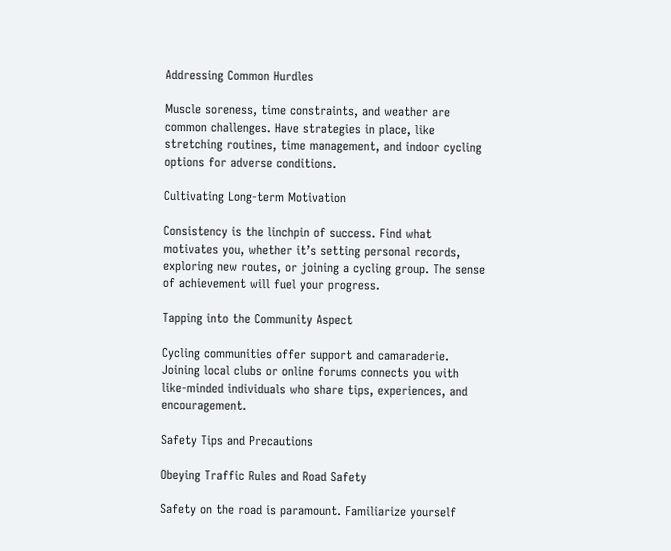Addressing Common Hurdles

Muscle soreness, time constraints, and weather are common challenges. Have strategies in place, like stretching routines, time management, and indoor cycling options for adverse conditions.

Cultivating Long-term Motivation

Consistency is the linchpin of success. Find what motivates you, whether it’s setting personal records, exploring new routes, or joining a cycling group. The sense of achievement will fuel your progress.

Tapping into the Community Aspect

Cycling communities offer support and camaraderie. Joining local clubs or online forums connects you with like-minded individuals who share tips, experiences, and encouragement.

Safety Tips and Precautions

Obeying Traffic Rules and Road Safety

Safety on the road is paramount. Familiarize yourself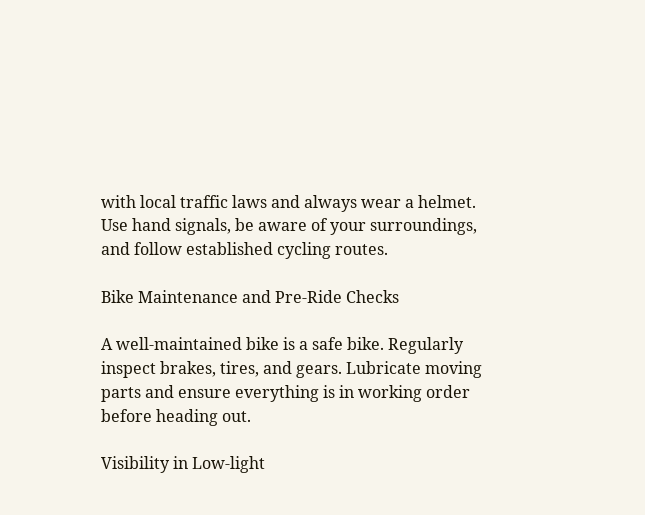with local traffic laws and always wear a helmet. Use hand signals, be aware of your surroundings, and follow established cycling routes.

Bike Maintenance and Pre-Ride Checks

A well-maintained bike is a safe bike. Regularly inspect brakes, tires, and gears. Lubricate moving parts and ensure everything is in working order before heading out.

Visibility in Low-light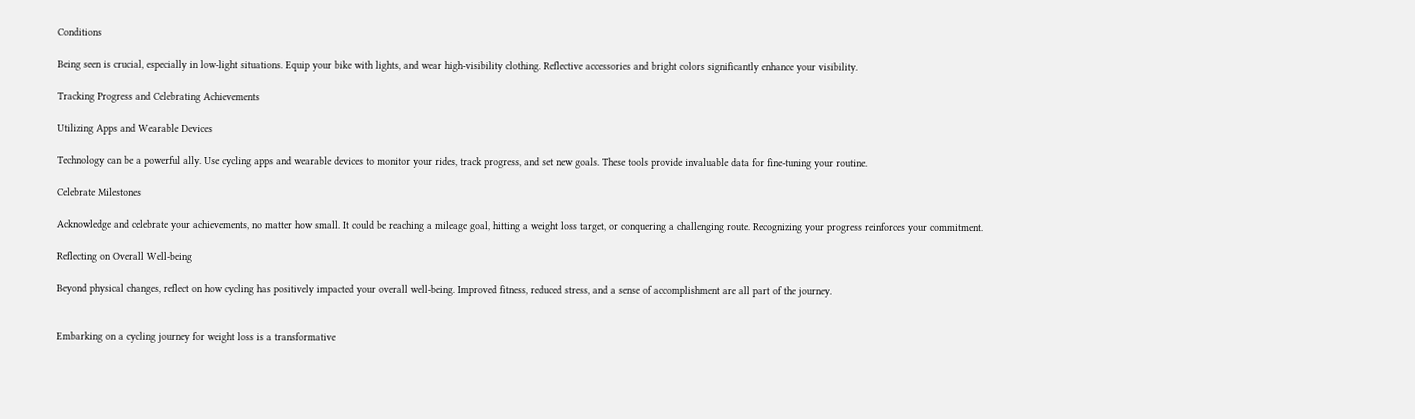Conditions

Being seen is crucial, especially in low-light situations. Equip your bike with lights, and wear high-visibility clothing. Reflective accessories and bright colors significantly enhance your visibility.

Tracking Progress and Celebrating Achievements

Utilizing Apps and Wearable Devices

Technology can be a powerful ally. Use cycling apps and wearable devices to monitor your rides, track progress, and set new goals. These tools provide invaluable data for fine-tuning your routine.

Celebrate Milestones

Acknowledge and celebrate your achievements, no matter how small. It could be reaching a mileage goal, hitting a weight loss target, or conquering a challenging route. Recognizing your progress reinforces your commitment.

Reflecting on Overall Well-being

Beyond physical changes, reflect on how cycling has positively impacted your overall well-being. Improved fitness, reduced stress, and a sense of accomplishment are all part of the journey.


Embarking on a cycling journey for weight loss is a transformative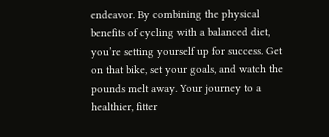endeavor. By combining the physical benefits of cycling with a balanced diet, you’re setting yourself up for success. Get on that bike, set your goals, and watch the pounds melt away. Your journey to a healthier, fitter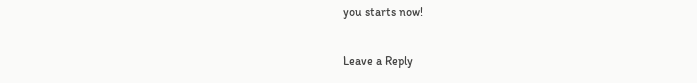you starts now!

Leave a Reply